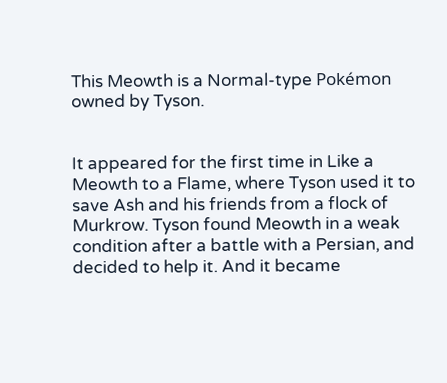This Meowth is a Normal-type Pokémon owned by Tyson.


It appeared for the first time in Like a Meowth to a Flame, where Tyson used it to save Ash and his friends from a flock of Murkrow. Tyson found Meowth in a weak condition after a battle with a Persian, and decided to help it. And it became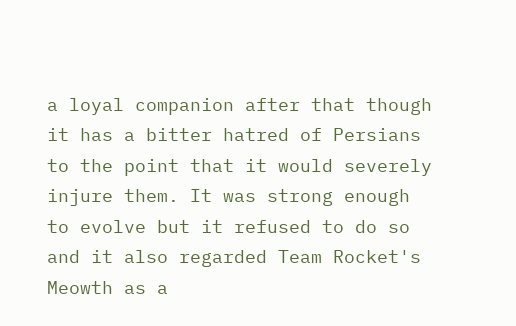a loyal companion after that though it has a bitter hatred of Persians to the point that it would severely injure them. It was strong enough to evolve but it refused to do so and it also regarded Team Rocket's Meowth as a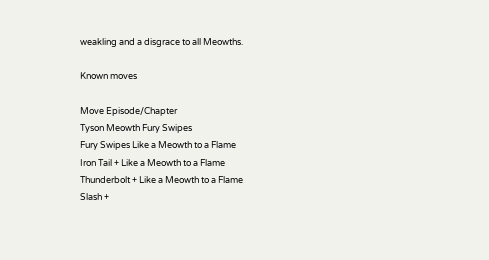weakling and a disgrace to all Meowths.

Known moves

Move Episode/Chapter
Tyson Meowth Fury Swipes
Fury Swipes Like a Meowth to a Flame
Iron Tail + Like a Meowth to a Flame
Thunderbolt + Like a Meowth to a Flame
Slash +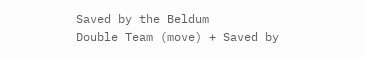Saved by the Beldum
Double Team (move) + Saved by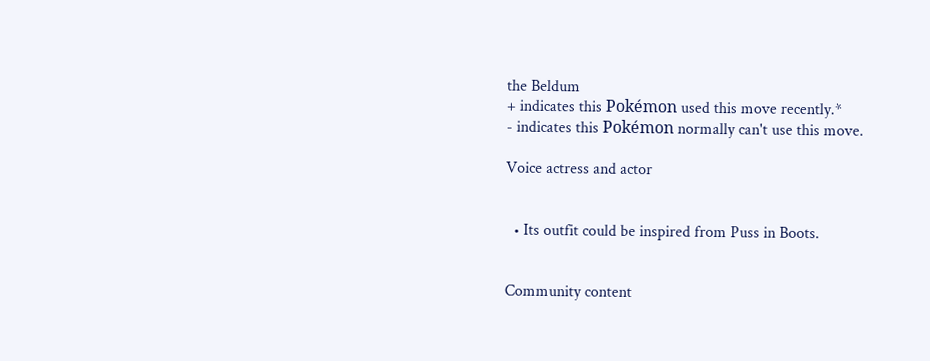the Beldum
+ indicates this Pokémon used this move recently.*
- indicates this Pokémon normally can't use this move.

Voice actress and actor


  • Its outfit could be inspired from Puss in Boots.


Community content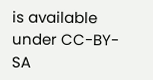is available under CC-BY-SA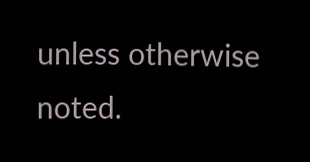unless otherwise noted.